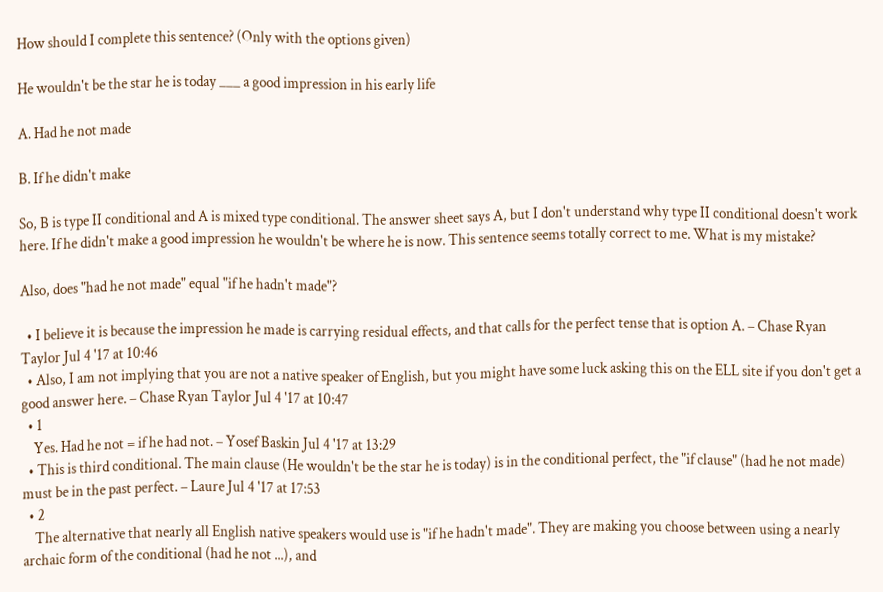How should I complete this sentence? (Only with the options given)

He wouldn't be the star he is today ___ a good impression in his early life

A. Had he not made

B. If he didn't make

So, B is type II conditional and A is mixed type conditional. The answer sheet says A, but I don't understand why type II conditional doesn't work here. If he didn't make a good impression he wouldn't be where he is now. This sentence seems totally correct to me. What is my mistake?

Also, does "had he not made" equal "if he hadn't made"?

  • I believe it is because the impression he made is carrying residual effects, and that calls for the perfect tense that is option A. – Chase Ryan Taylor Jul 4 '17 at 10:46
  • Also, I am not implying that you are not a native speaker of English, but you might have some luck asking this on the ELL site if you don't get a good answer here. – Chase Ryan Taylor Jul 4 '17 at 10:47
  • 1
    Yes. Had he not = if he had not. – Yosef Baskin Jul 4 '17 at 13:29
  • This is third conditional. The main clause (He wouldn't be the star he is today) is in the conditional perfect, the "if clause" (had he not made) must be in the past perfect. – Laure Jul 4 '17 at 17:53
  • 2
    The alternative that nearly all English native speakers would use is "if he hadn't made". They are making you choose between using a nearly archaic form of the conditional (had he not ...), and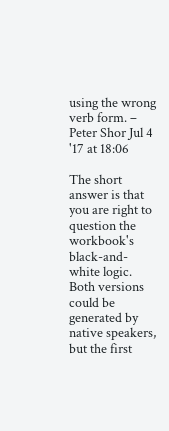using the wrong verb form. – Peter Shor Jul 4 '17 at 18:06

The short answer is that you are right to question the workbook's black-and-white logic. Both versions could be generated by native speakers, but the first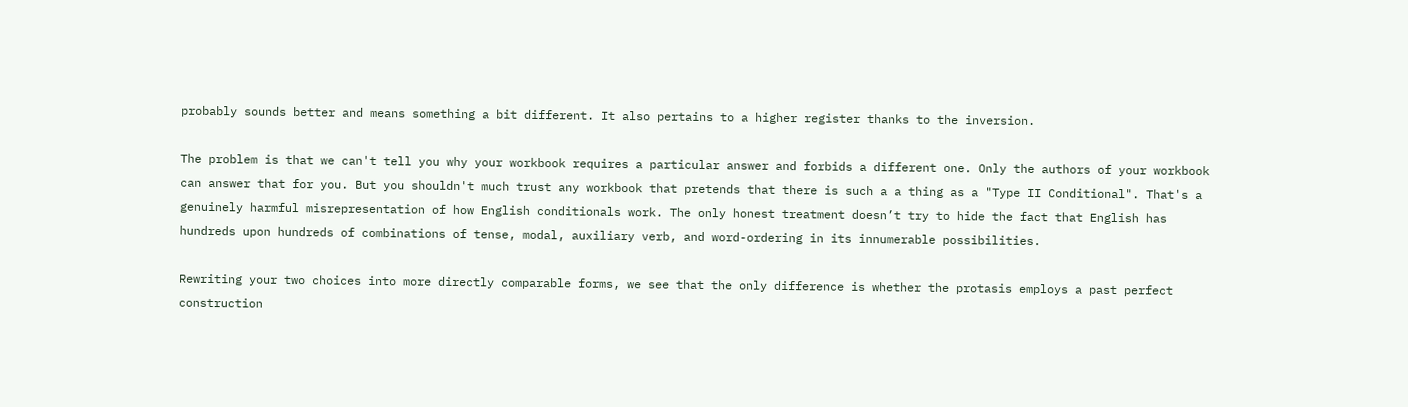probably sounds better and means something a bit different. It also pertains to a higher register thanks to the inversion.

The problem is that we can't tell you why your workbook requires a particular answer and forbids a different one. Only the authors of your workbook can answer that for you. But you shouldn't much trust any workbook that pretends that there is such a a thing as a "Type II Conditional". That's a genuinely harmful misrepresentation of how English conditionals work. The only honest treatment doesn’t try to hide the fact that English has hundreds upon hundreds of combinations of tense, modal, auxiliary verb, and word-ordering in its innumerable possibilities.

Rewriting your two choices into more directly comparable forms, we see that the only difference is whether the protasis employs a past perfect construction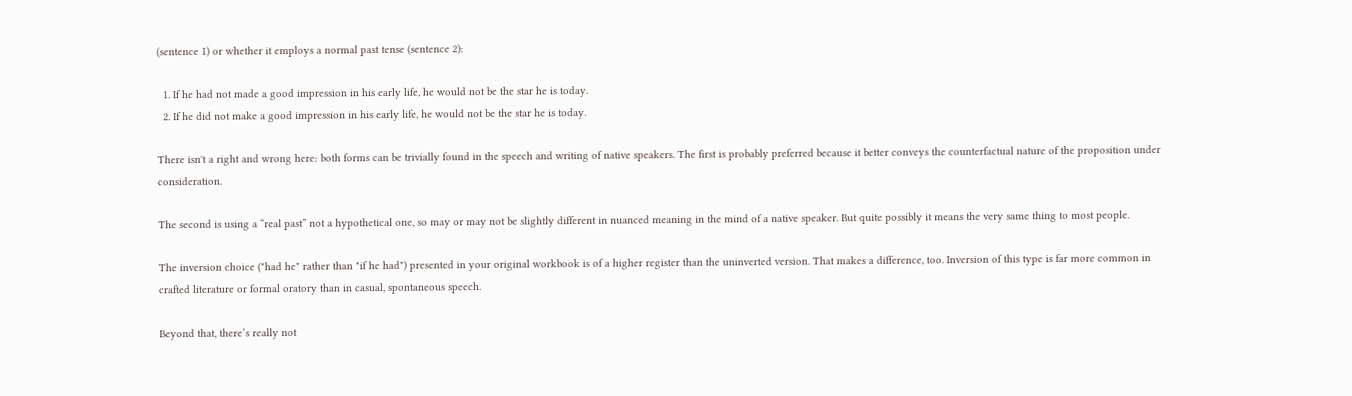(sentence 1) or whether it employs a normal past tense (sentence 2):

  1. If he had not made a good impression in his early life, he would not be the star he is today.
  2. If he did not make a good impression in his early life, he would not be the star he is today.

There isn't a right and wrong here: both forms can be trivially found in the speech and writing of native speakers. The first is probably preferred because it better conveys the counterfactual nature of the proposition under consideration.

The second is using a “real past” not a hypothetical one, so may or may not be slightly different in nuanced meaning in the mind of a native speaker. But quite possibly it means the very same thing to most people.

The inversion choice ("had he" rather than "if he had") presented in your original workbook is of a higher register than the uninverted version. That makes a difference, too. Inversion of this type is far more common in crafted literature or formal oratory than in casual, spontaneous speech.

Beyond that, there’s really not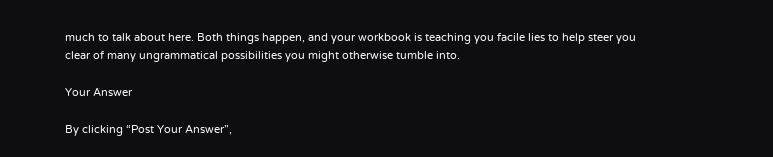much to talk about here. Both things happen, and your workbook is teaching you facile lies to help steer you clear of many ungrammatical possibilities you might otherwise tumble into.

Your Answer

By clicking “Post Your Answer”,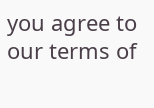you agree to our terms of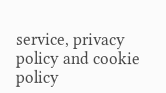service, privacy policy and cookie policy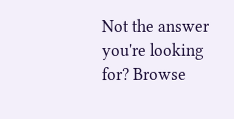Not the answer you're looking for? Browse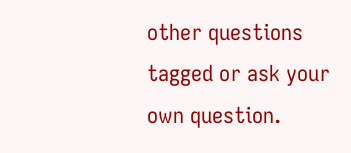other questions tagged or ask your own question.